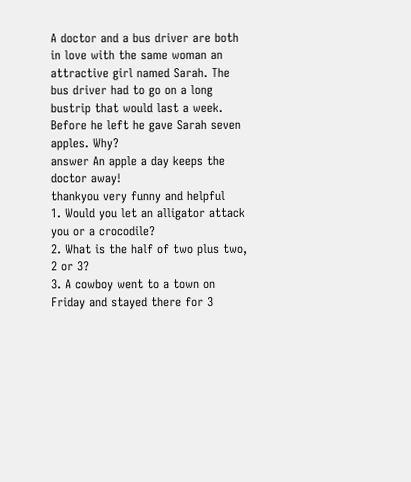A doctor and a bus driver are both in love with the same woman an attractive girl named Sarah. The bus driver had to go on a long bustrip that would last a week. Before he left he gave Sarah seven apples. Why?
answer An apple a day keeps the doctor away!
thankyou very funny and helpful
1. Would you let an alligator attack you or a crocodile?
2. What is the half of two plus two, 2 or 3?
3. A cowboy went to a town on Friday and stayed there for 3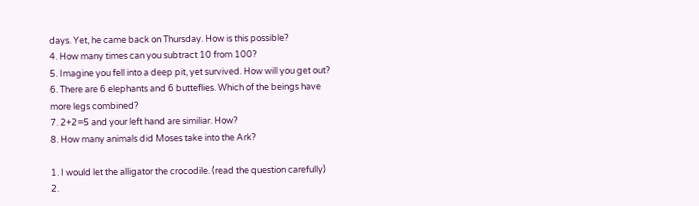days. Yet, he came back on Thursday. How is this possible?
4. How many times can you subtract 10 from 100?
5. Imagine you fell into a deep pit, yet survived. How will you get out?
6. There are 6 elephants and 6 butteflies. Which of the beings have more legs combined?
7. 2+2=5 and your left hand are similiar. How?
8. How many animals did Moses take into the Ark?

1. I would let the alligator the crocodile. (read the question carefully)
2.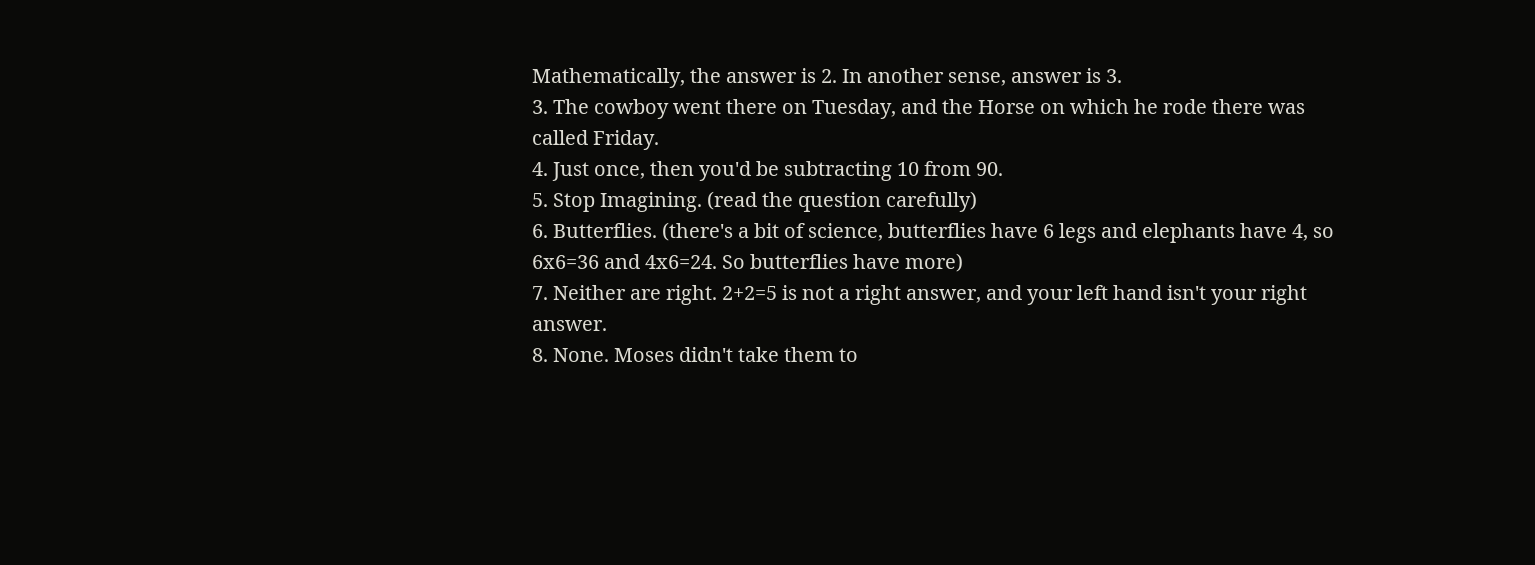Mathematically, the answer is 2. In another sense, answer is 3.
3. The cowboy went there on Tuesday, and the Horse on which he rode there was called Friday.
4. Just once, then you'd be subtracting 10 from 90.
5. Stop Imagining. (read the question carefully)
6. Butterflies. (there's a bit of science, butterflies have 6 legs and elephants have 4, so 6x6=36 and 4x6=24. So butterflies have more)
7. Neither are right. 2+2=5 is not a right answer, and your left hand isn't your right answer.
8. None. Moses didn't take them to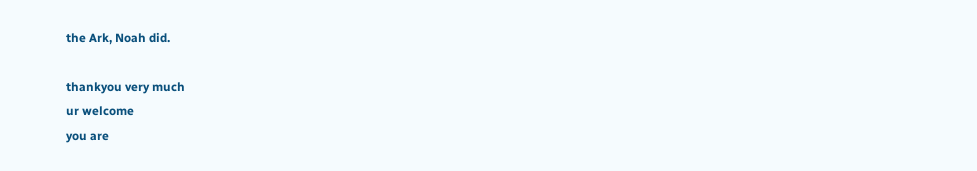the Ark, Noah did.

thankyou very much
ur welcome
you are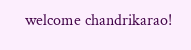welcome chandrikarao!